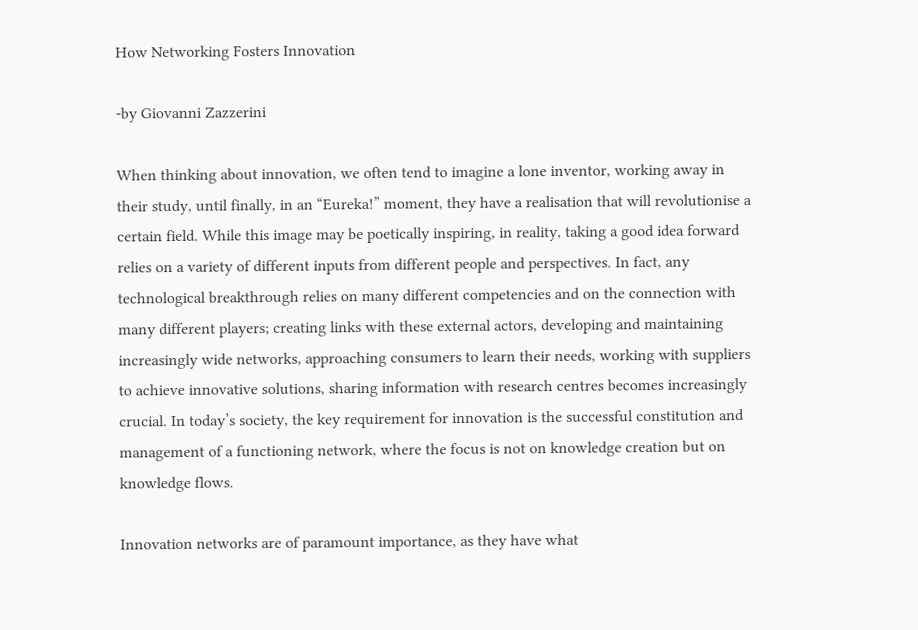How Networking Fosters Innovation

-by Giovanni Zazzerini

When thinking about innovation, we often tend to imagine a lone inventor, working away in their study, until finally, in an “Eureka!” moment, they have a realisation that will revolutionise a certain field. While this image may be poetically inspiring, in reality, taking a good idea forward relies on a variety of different inputs from different people and perspectives. In fact, any technological breakthrough relies on many different competencies and on the connection with many different players; creating links with these external actors, developing and maintaining increasingly wide networks, approaching consumers to learn their needs, working with suppliers to achieve innovative solutions, sharing information with research centres becomes increasingly crucial. In today’s society, the key requirement for innovation is the successful constitution and management of a functioning network, where the focus is not on knowledge creation but on knowledge flows.

Innovation networks are of paramount importance, as they have what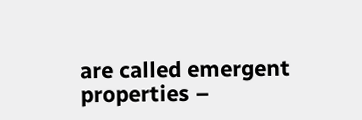are called emergent properties –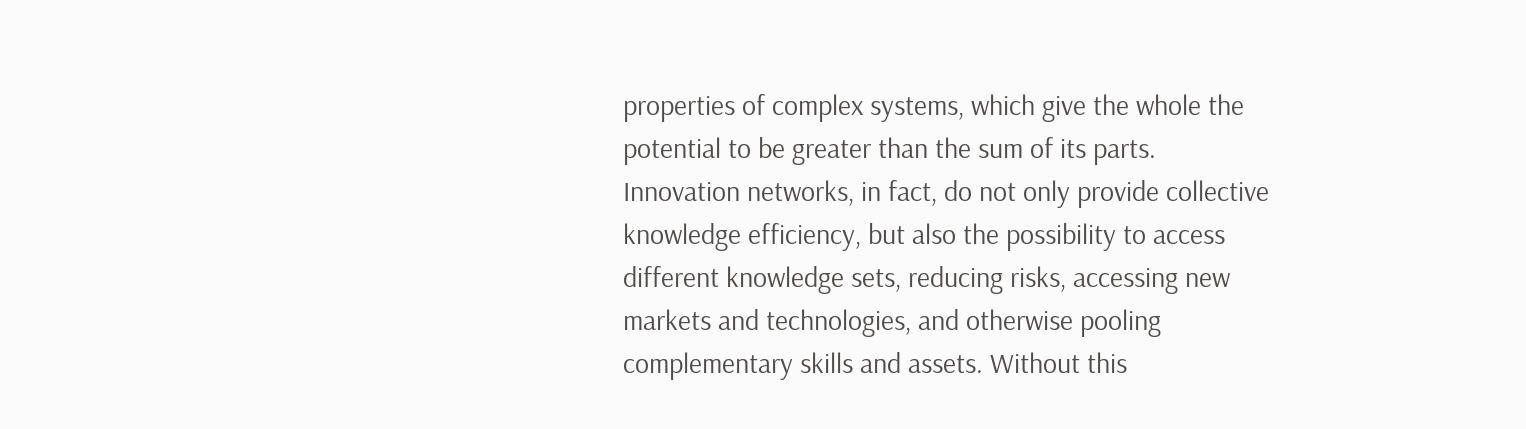properties of complex systems, which give the whole the potential to be greater than the sum of its parts. Innovation networks, in fact, do not only provide collective knowledge efficiency, but also the possibility to access different knowledge sets, reducing risks, accessing new markets and technologies, and otherwise pooling complementary skills and assets. Without this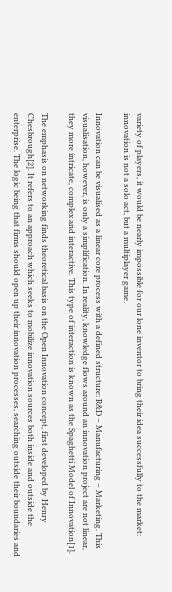variety of players, it would be nearly impossible for our lone inventor to bring their idea successfully to the market: innovation is not a solo act, but a multiplayer game.

Innovation can be visualised as a linear core process with a defined structure: R&D – Manufacturing – Marketing. This visualisation, however, is only a simplification. In reality, knowledge flows around an innovation project are not linear, they more intricate, complex and interactive. This type of interaction is known as the Spaghetti Model of Innovation[1].

The emphasis on networking finds theoretical basis on the Open Innovation concept, first developed by Henry Chesbrough[2]. It refers to an approach which seeks to mobilize innovation sources both inside and outside the enterprise. The logic being that firms should open up their innovation processes, searching outside their boundaries and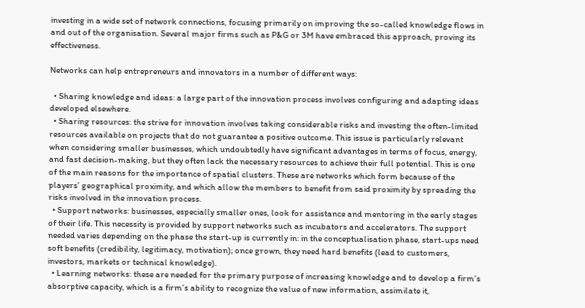investing in a wide set of network connections, focusing primarily on improving the so-called knowledge flows in and out of the organisation. Several major firms such as P&G or 3M have embraced this approach, proving its effectiveness.

Networks can help entrepreneurs and innovators in a number of different ways:

  • Sharing knowledge and ideas: a large part of the innovation process involves configuring and adapting ideas developed elsewhere.
  • Sharing resources: the strive for innovation involves taking considerable risks and investing the often-limited resources available on projects that do not guarantee a positive outcome. This issue is particularly relevant when considering smaller businesses, which undoubtedly have significant advantages in terms of focus, energy, and fast decision-making, but they often lack the necessary resources to achieve their full potential. This is one of the main reasons for the importance of spatial clusters. These are networks which form because of the players’ geographical proximity, and which allow the members to benefit from said proximity by spreading the risks involved in the innovation process.
  • Support networks: businesses, especially smaller ones, look for assistance and mentoring in the early stages of their life. This necessity is provided by support networks such as incubators and accelerators. The support needed varies depending on the phase the start-up is currently in: in the conceptualisation phase, start-ups need soft benefits (credibility, legitimacy, motivation); once grown, they need hard benefits (lead to customers, investors, markets or technical knowledge).
  • Learning networks: these are needed for the primary purpose of increasing knowledge and to develop a firm’s absorptive capacity, which is a firm’s ability to recognize the value of new information, assimilate it,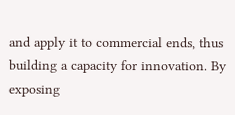and apply it to commercial ends, thus building a capacity for innovation. By exposing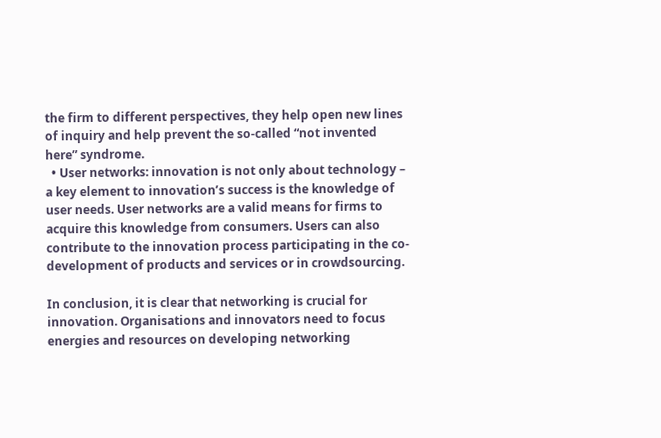the firm to different perspectives, they help open new lines of inquiry and help prevent the so-called “not invented here” syndrome.
  • User networks: innovation is not only about technology – a key element to innovation’s success is the knowledge of user needs. User networks are a valid means for firms to acquire this knowledge from consumers. Users can also contribute to the innovation process participating in the co-development of products and services or in crowdsourcing.

In conclusion, it is clear that networking is crucial for innovation. Organisations and innovators need to focus energies and resources on developing networking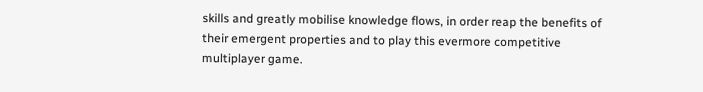skills and greatly mobilise knowledge flows, in order reap the benefits of their emergent properties and to play this evermore competitive multiplayer game.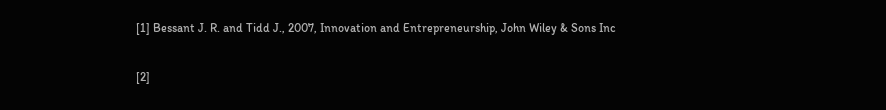[1] Bessant J. R. and Tidd J., 2007, Innovation and Entrepreneurship, John Wiley & Sons Inc

[2]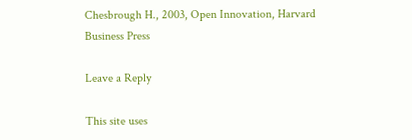Chesbrough H., 2003, Open Innovation, Harvard Business Press

Leave a Reply

This site uses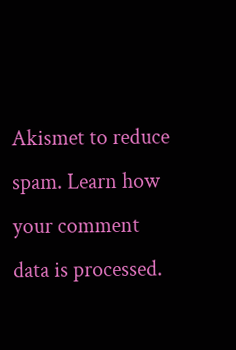Akismet to reduce spam. Learn how your comment data is processed.